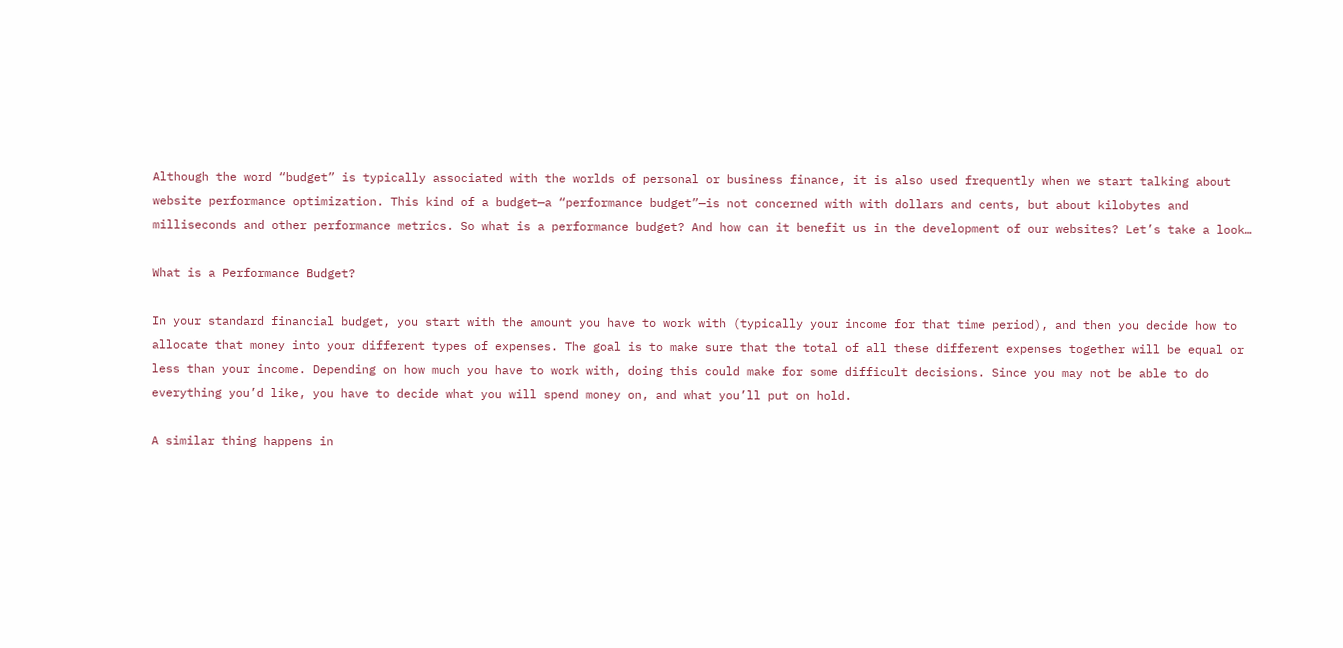Although the word “budget” is typically associated with the worlds of personal or business finance, it is also used frequently when we start talking about website performance optimization. This kind of a budget—a “performance budget”—is not concerned with with dollars and cents, but about kilobytes and milliseconds and other performance metrics. So what is a performance budget? And how can it benefit us in the development of our websites? Let’s take a look…

What is a Performance Budget?

In your standard financial budget, you start with the amount you have to work with (typically your income for that time period), and then you decide how to allocate that money into your different types of expenses. The goal is to make sure that the total of all these different expenses together will be equal or less than your income. Depending on how much you have to work with, doing this could make for some difficult decisions. Since you may not be able to do everything you’d like, you have to decide what you will spend money on, and what you’ll put on hold.

A similar thing happens in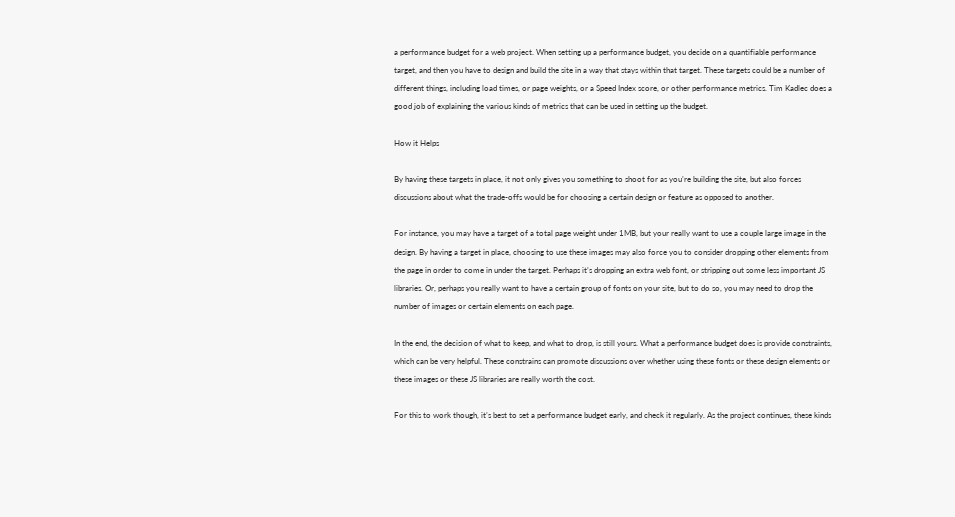a performance budget for a web project. When setting up a performance budget, you decide on a quantifiable performance target, and then you have to design and build the site in a way that stays within that target. These targets could be a number of different things, including load times, or page weights, or a Speed Index score, or other performance metrics. Tim Kadlec does a good job of explaining the various kinds of metrics that can be used in setting up the budget.

How it Helps

By having these targets in place, it not only gives you something to shoot for as you’re building the site, but also forces discussions about what the trade-offs would be for choosing a certain design or feature as opposed to another.

For instance, you may have a target of a total page weight under 1MB, but your really want to use a couple large image in the design. By having a target in place, choosing to use these images may also force you to consider dropping other elements from the page in order to come in under the target. Perhaps it’s dropping an extra web font, or stripping out some less important JS libraries. Or, perhaps you really want to have a certain group of fonts on your site, but to do so, you may need to drop the number of images or certain elements on each page.

In the end, the decision of what to keep, and what to drop, is still yours. What a performance budget does is provide constraints, which can be very helpful. These constrains can promote discussions over whether using these fonts or these design elements or these images or these JS libraries are really worth the cost.

For this to work though, it’s best to set a performance budget early, and check it regularly. As the project continues, these kinds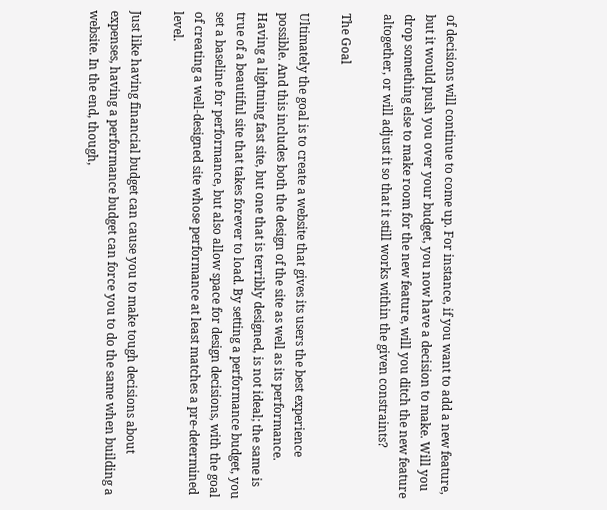of decisions will continue to come up. For instance, if you want to add a new feature, but it would push you over your budget, you now have a decision to make. Will you drop something else to make room for the new feature, will you ditch the new feature altogether, or will adjust it so that it still works within the given constraints?

The Goal

Ultimately the goal is to create a website that gives its users the best experience possible. And this includes both the design of the site as well as its performance. Having a lightning fast site, but one that is terribly designed, is not ideal; the same is true of a beautiful site that takes forever to load. By setting a performance budget, you set a baseline for performance, but also allow space for design decisions, with the goal of creating a well-designed site whose performance at least matches a pre-determined level.

Just like having financial budget can cause you to make tough decisions about expenses, having a performance budget can force you to do the same when building a website. In the end, though,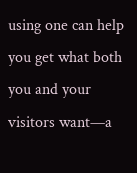using one can help you get what both you and your visitors want—a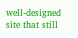well-designed site that still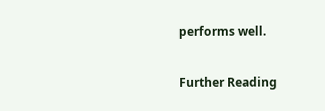performs well.

Further Reading